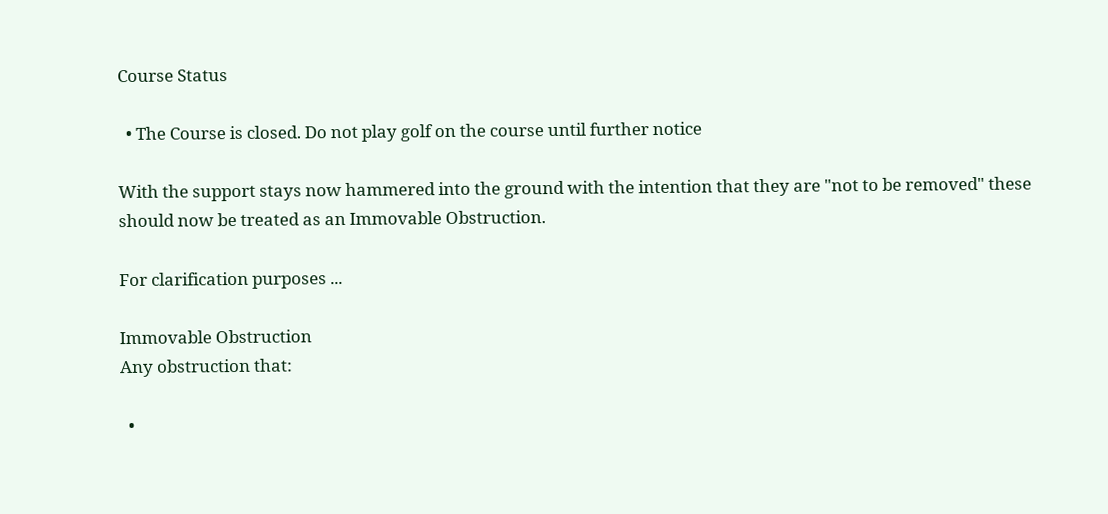Course Status

  • The Course is closed. Do not play golf on the course until further notice

With the support stays now hammered into the ground with the intention that they are "not to be removed" these should now be treated as an Immovable Obstruction.

For clarification purposes ...

Immovable Obstruction
Any obstruction that:

  •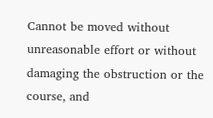Cannot be moved without unreasonable effort or without damaging the obstruction or the course, and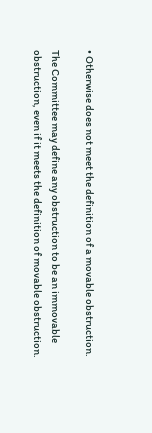• Otherwise does not meet the definition of a movable obstruction.

The Committee may define any obstruction to be an immovable obstruction, even if it meets the definition of movable obstruction.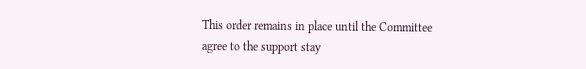This order remains in place until the Committee agree to the support stay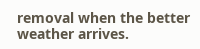removal when the better weather arrives.